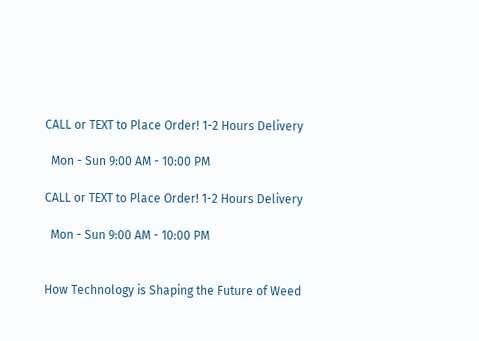CALL or TEXT to Place Order! 1-2 Hours Delivery

  Mon - Sun 9:00 AM - 10:00 PM

CALL or TEXT to Place Order! 1-2 Hours Delivery

  Mon - Sun 9:00 AM - 10:00 PM


How Technology is Shaping the Future of Weed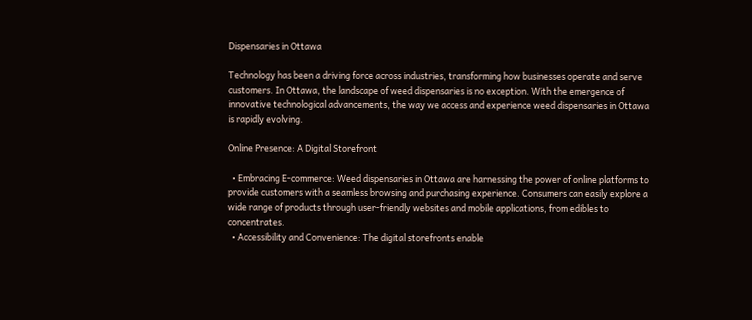Dispensaries in Ottawa

Technology has been a driving force across industries, transforming how businesses operate and serve customers. In Ottawa, the landscape of weed dispensaries is no exception. With the emergence of innovative technological advancements, the way we access and experience weed dispensaries in Ottawa is rapidly evolving.

Online Presence: A Digital Storefront

  • Embracing E-commerce: Weed dispensaries in Ottawa are harnessing the power of online platforms to provide customers with a seamless browsing and purchasing experience. Consumers can easily explore a wide range of products through user-friendly websites and mobile applications, from edibles to concentrates.
  • Accessibility and Convenience: The digital storefronts enable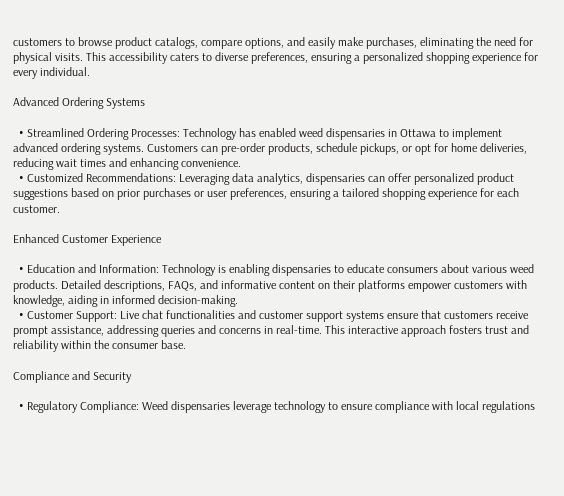customers to browse product catalogs, compare options, and easily make purchases, eliminating the need for physical visits. This accessibility caters to diverse preferences, ensuring a personalized shopping experience for every individual.

Advanced Ordering Systems

  • Streamlined Ordering Processes: Technology has enabled weed dispensaries in Ottawa to implement advanced ordering systems. Customers can pre-order products, schedule pickups, or opt for home deliveries, reducing wait times and enhancing convenience.
  • Customized Recommendations: Leveraging data analytics, dispensaries can offer personalized product suggestions based on prior purchases or user preferences, ensuring a tailored shopping experience for each customer.

Enhanced Customer Experience

  • Education and Information: Technology is enabling dispensaries to educate consumers about various weed products. Detailed descriptions, FAQs, and informative content on their platforms empower customers with knowledge, aiding in informed decision-making.
  • Customer Support: Live chat functionalities and customer support systems ensure that customers receive prompt assistance, addressing queries and concerns in real-time. This interactive approach fosters trust and reliability within the consumer base.

Compliance and Security

  • Regulatory Compliance: Weed dispensaries leverage technology to ensure compliance with local regulations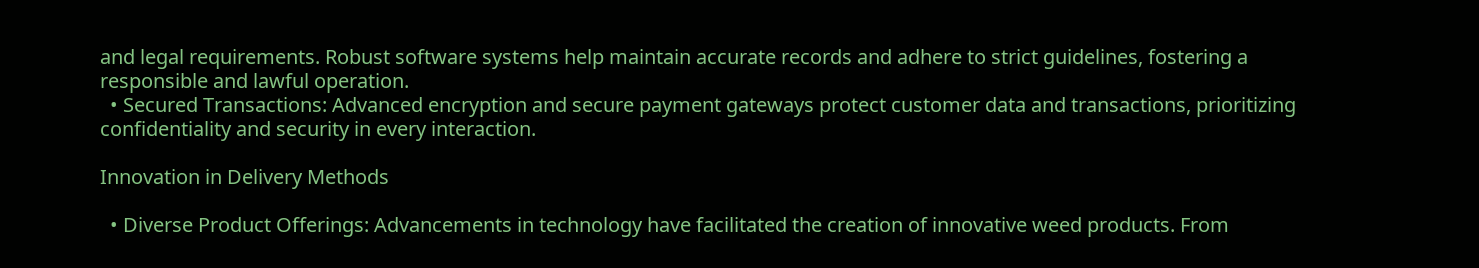and legal requirements. Robust software systems help maintain accurate records and adhere to strict guidelines, fostering a responsible and lawful operation.
  • Secured Transactions: Advanced encryption and secure payment gateways protect customer data and transactions, prioritizing confidentiality and security in every interaction.

Innovation in Delivery Methods

  • Diverse Product Offerings: Advancements in technology have facilitated the creation of innovative weed products. From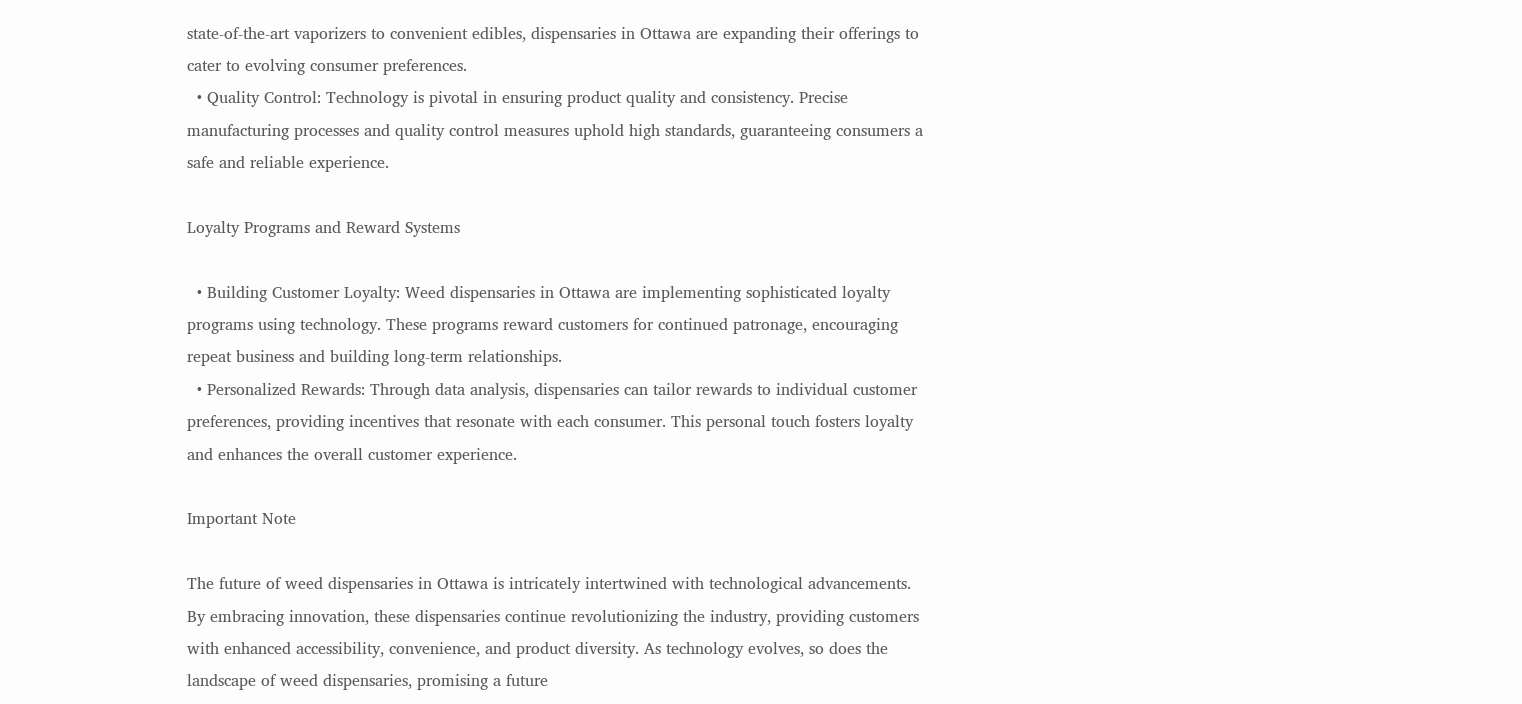state-of-the-art vaporizers to convenient edibles, dispensaries in Ottawa are expanding their offerings to cater to evolving consumer preferences.
  • Quality Control: Technology is pivotal in ensuring product quality and consistency. Precise manufacturing processes and quality control measures uphold high standards, guaranteeing consumers a safe and reliable experience.

Loyalty Programs and Reward Systems

  • Building Customer Loyalty: Weed dispensaries in Ottawa are implementing sophisticated loyalty programs using technology. These programs reward customers for continued patronage, encouraging repeat business and building long-term relationships.
  • Personalized Rewards: Through data analysis, dispensaries can tailor rewards to individual customer preferences, providing incentives that resonate with each consumer. This personal touch fosters loyalty and enhances the overall customer experience.

Important Note

The future of weed dispensaries in Ottawa is intricately intertwined with technological advancements. By embracing innovation, these dispensaries continue revolutionizing the industry, providing customers with enhanced accessibility, convenience, and product diversity. As technology evolves, so does the landscape of weed dispensaries, promising a future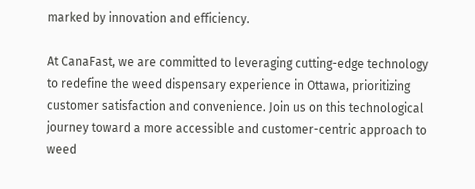marked by innovation and efficiency.

At CanaFast, we are committed to leveraging cutting-edge technology to redefine the weed dispensary experience in Ottawa, prioritizing customer satisfaction and convenience. Join us on this technological journey toward a more accessible and customer-centric approach to weed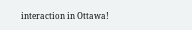interaction in Ottawa!